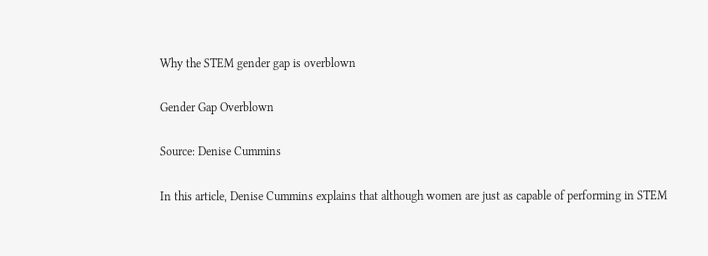Why the STEM gender gap is overblown

Gender Gap Overblown

Source: Denise Cummins

In this article, Denise Cummins explains that although women are just as capable of performing in STEM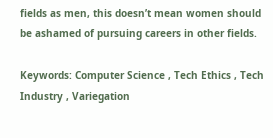fields as men, this doesn’t mean women should be ashamed of pursuing careers in other fields.

Keywords: Computer Science , Tech Ethics , Tech Industry , Variegation